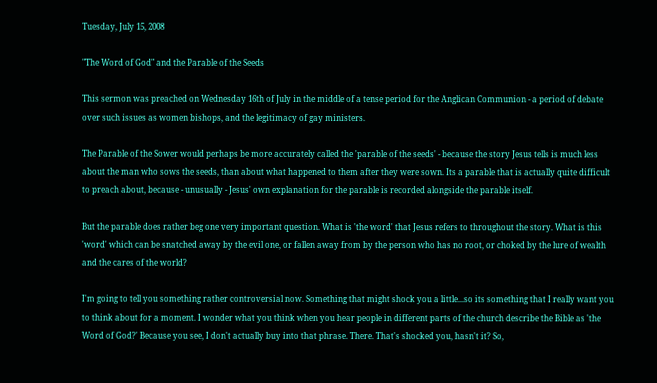Tuesday, July 15, 2008

"The Word of God" and the Parable of the Seeds

This sermon was preached on Wednesday 16th of July in the middle of a tense period for the Anglican Communion - a period of debate over such issues as women bishops, and the legitimacy of gay ministers.

The Parable of the Sower would perhaps be more accurately called the 'parable of the seeds' - because the story Jesus tells is much less about the man who sows the seeds, than about what happened to them after they were sown. Its a parable that is actually quite difficult to preach about, because - unusually - Jesus' own explanation for the parable is recorded alongside the parable itself.

But the parable does rather beg one very important question. What is 'the word' that Jesus refers to throughout the story. What is this 'word' which can be snatched away by the evil one, or fallen away from by the person who has no root, or choked by the lure of wealth and the cares of the world?

I'm going to tell you something rather controversial now. Something that might shock you a little...so its something that I really want you to think about for a moment. I wonder what you think when you hear people in different parts of the church describe the Bible as 'the Word of God?' Because you see, I don't actually buy into that phrase. There. That's shocked you, hasn't it? So,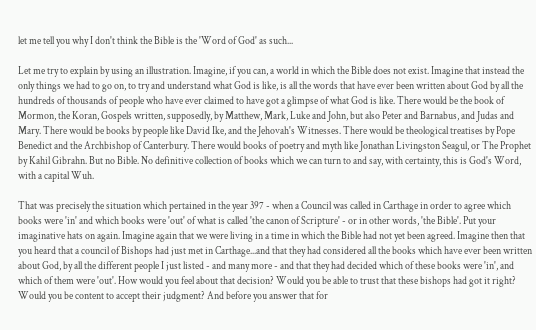let me tell you why I don't think the Bible is the 'Word of God' as such...

Let me try to explain by using an illustration. Imagine, if you can, a world in which the Bible does not exist. Imagine that instead the only things we had to go on, to try and understand what God is like, is all the words that have ever been written about God by all the hundreds of thousands of people who have ever claimed to have got a glimpse of what God is like. There would be the book of Mormon, the Koran, Gospels written, supposedly, by Matthew, Mark, Luke and John, but also Peter and Barnabus, and Judas and Mary. There would be books by people like David Ike, and the Jehovah's Witnesses. There would be theological treatises by Pope Benedict and the Archbishop of Canterbury. There would books of poetry and myth like Jonathan Livingston Seagul, or The Prophet by Kahil Gibrahn. But no Bible. No definitive collection of books which we can turn to and say, with certainty, this is God's Word, with a capital Wuh.

That was precisely the situation which pertained in the year 397 - when a Council was called in Carthage in order to agree which books were 'in' and which books were 'out' of what is called 'the canon of Scripture' - or in other words, 'the Bible'. Put your imaginative hats on again. Imagine again that we were living in a time in which the Bible had not yet been agreed. Imagine then that you heard that a council of Bishops had just met in Carthage...and that they had considered all the books which have ever been written about God, by all the different people I just listed - and many more - and that they had decided which of these books were 'in', and which of them were 'out'. How would you feel about that decision? Would you be able to trust that these bishops had got it right? Would you be content to accept their judgment? And before you answer that for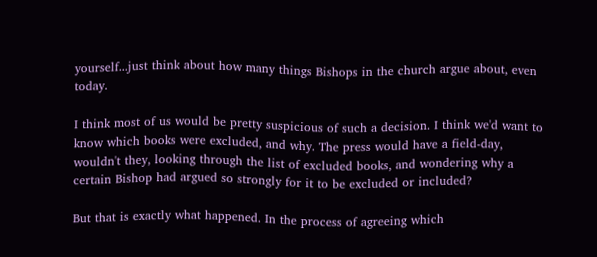yourself...just think about how many things Bishops in the church argue about, even today.

I think most of us would be pretty suspicious of such a decision. I think we'd want to know which books were excluded, and why. The press would have a field-day, wouldn't they, looking through the list of excluded books, and wondering why a certain Bishop had argued so strongly for it to be excluded or included?

But that is exactly what happened. In the process of agreeing which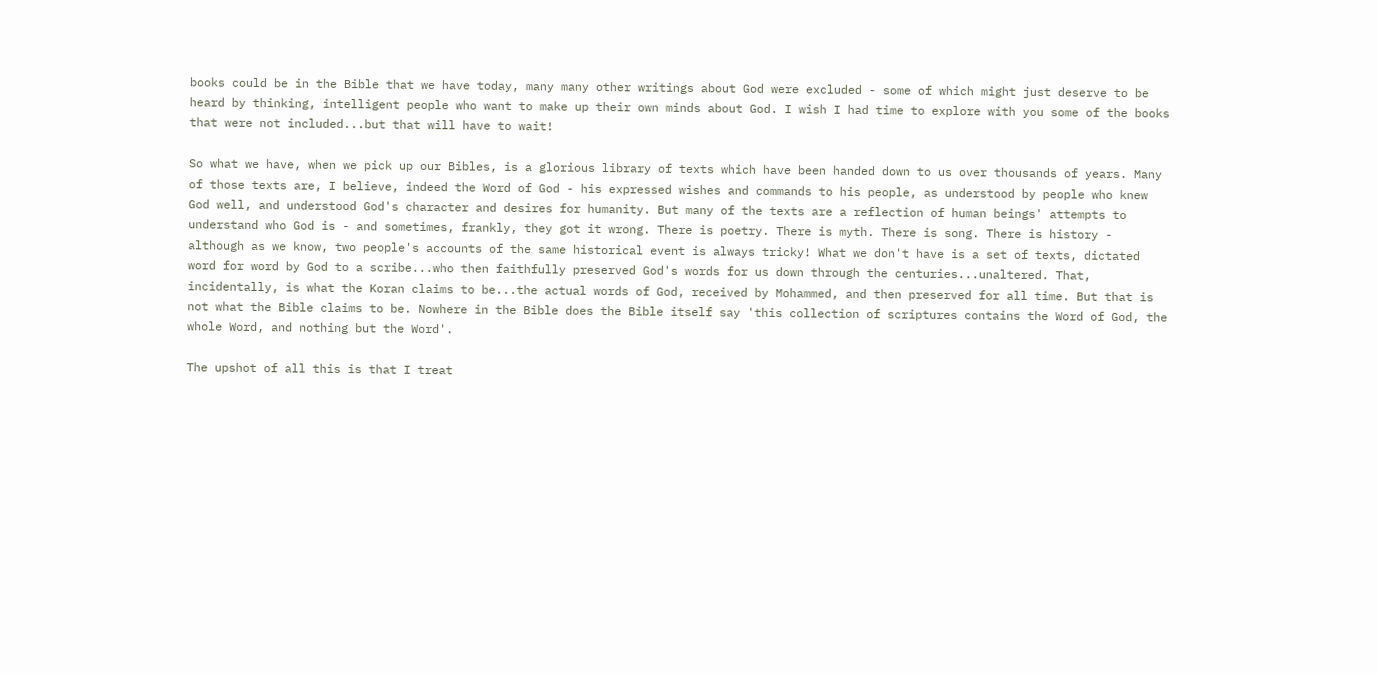books could be in the Bible that we have today, many many other writings about God were excluded - some of which might just deserve to be heard by thinking, intelligent people who want to make up their own minds about God. I wish I had time to explore with you some of the books that were not included...but that will have to wait!

So what we have, when we pick up our Bibles, is a glorious library of texts which have been handed down to us over thousands of years. Many of those texts are, I believe, indeed the Word of God - his expressed wishes and commands to his people, as understood by people who knew God well, and understood God's character and desires for humanity. But many of the texts are a reflection of human beings' attempts to understand who God is - and sometimes, frankly, they got it wrong. There is poetry. There is myth. There is song. There is history - although as we know, two people's accounts of the same historical event is always tricky! What we don't have is a set of texts, dictated word for word by God to a scribe...who then faithfully preserved God's words for us down through the centuries...unaltered. That, incidentally, is what the Koran claims to be...the actual words of God, received by Mohammed, and then preserved for all time. But that is not what the Bible claims to be. Nowhere in the Bible does the Bible itself say 'this collection of scriptures contains the Word of God, the whole Word, and nothing but the Word'.

The upshot of all this is that I treat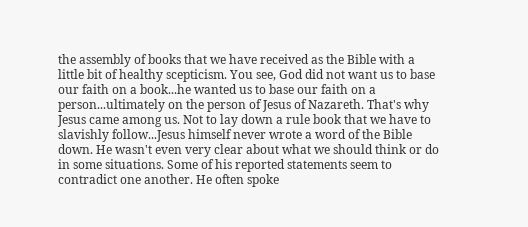the assembly of books that we have received as the Bible with a little bit of healthy scepticism. You see, God did not want us to base our faith on a book...he wanted us to base our faith on a person...ultimately on the person of Jesus of Nazareth. That's why Jesus came among us. Not to lay down a rule book that we have to slavishly follow...Jesus himself never wrote a word of the Bible down. He wasn't even very clear about what we should think or do in some situations. Some of his reported statements seem to contradict one another. He often spoke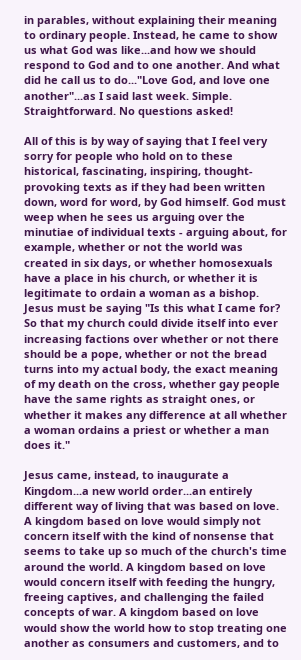in parables, without explaining their meaning to ordinary people. Instead, he came to show us what God was like...and how we should respond to God and to one another. And what did he call us to do..."Love God, and love one another"...as I said last week. Simple. Straightforward. No questions asked!

All of this is by way of saying that I feel very sorry for people who hold on to these historical, fascinating, inspiring, thought-provoking texts as if they had been written down, word for word, by God himself. God must weep when he sees us arguing over the minutiae of individual texts - arguing about, for example, whether or not the world was created in six days, or whether homosexuals have a place in his church, or whether it is legitimate to ordain a woman as a bishop. Jesus must be saying "Is this what I came for? So that my church could divide itself into ever increasing factions over whether or not there should be a pope, whether or not the bread turns into my actual body, the exact meaning of my death on the cross, whether gay people have the same rights as straight ones, or whether it makes any difference at all whether a woman ordains a priest or whether a man does it."

Jesus came, instead, to inaugurate a Kingdom...a new world order...an entirely different way of living that was based on love. A kingdom based on love would simply not concern itself with the kind of nonsense that seems to take up so much of the church's time around the world. A kingdom based on love would concern itself with feeding the hungry, freeing captives, and challenging the failed concepts of war. A kingdom based on love would show the world how to stop treating one another as consumers and customers, and to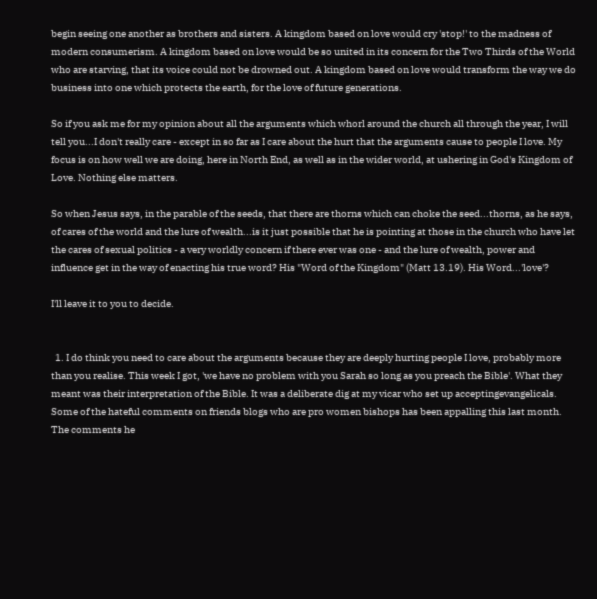begin seeing one another as brothers and sisters. A kingdom based on love would cry 'stop!' to the madness of modern consumerism. A kingdom based on love would be so united in its concern for the Two Thirds of the World who are starving, that its voice could not be drowned out. A kingdom based on love would transform the way we do business into one which protects the earth, for the love of future generations.

So if you ask me for my opinion about all the arguments which whorl around the church all through the year, I will tell you...I don't really care - except in so far as I care about the hurt that the arguments cause to people I love. My focus is on how well we are doing, here in North End, as well as in the wider world, at ushering in God's Kingdom of Love. Nothing else matters.

So when Jesus says, in the parable of the seeds, that there are thorns which can choke the seed...thorns, as he says, of cares of the world and the lure of wealth...is it just possible that he is pointing at those in the church who have let the cares of sexual politics - a very worldly concern if there ever was one - and the lure of wealth, power and influence get in the way of enacting his true word? His "Word of the Kingdom" (Matt 13.19). His Word...'love'?

I'll leave it to you to decide.


  1. I do think you need to care about the arguments because they are deeply hurting people I love, probably more than you realise. This week I got, 'we have no problem with you Sarah so long as you preach the Bible'. What they meant was their interpretation of the Bible. It was a deliberate dig at my vicar who set up acceptingevangelicals. Some of the hateful comments on friends blogs who are pro women bishops has been appalling this last month. The comments he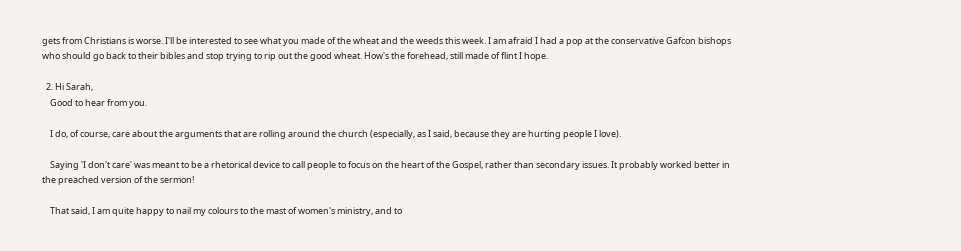gets from Christians is worse. I'll be interested to see what you made of the wheat and the weeds this week. I am afraid I had a pop at the conservative Gafcon bishops who should go back to their bibles and stop trying to rip out the good wheat. How's the forehead, still made of flint I hope.

  2. Hi Sarah,
    Good to hear from you.

    I do, of course, care about the arguments that are rolling around the church (especially, as I said, because they are hurting people I love).

    Saying 'I don't care' was meant to be a rhetorical device to call people to focus on the heart of the Gospel, rather than secondary issues. It probably worked better in the preached version of the sermon!

    That said, I am quite happy to nail my colours to the mast of women's ministry, and to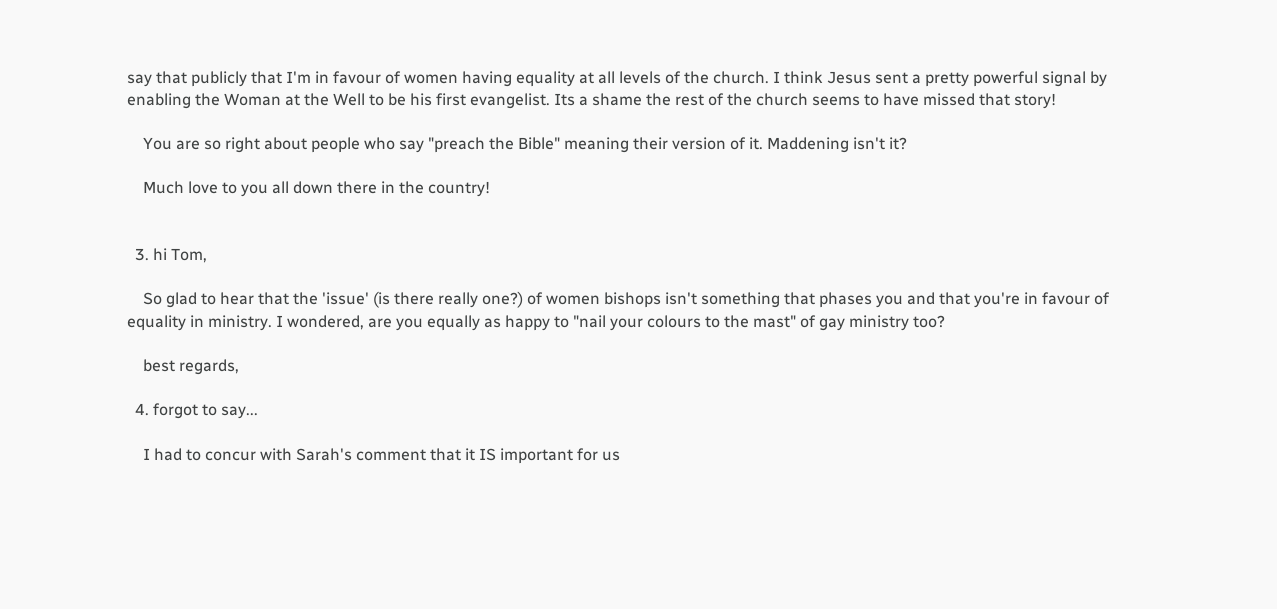say that publicly that I'm in favour of women having equality at all levels of the church. I think Jesus sent a pretty powerful signal by enabling the Woman at the Well to be his first evangelist. Its a shame the rest of the church seems to have missed that story!

    You are so right about people who say "preach the Bible" meaning their version of it. Maddening isn't it?

    Much love to you all down there in the country!


  3. hi Tom,

    So glad to hear that the 'issue' (is there really one?) of women bishops isn't something that phases you and that you're in favour of equality in ministry. I wondered, are you equally as happy to "nail your colours to the mast" of gay ministry too?

    best regards,

  4. forgot to say...

    I had to concur with Sarah's comment that it IS important for us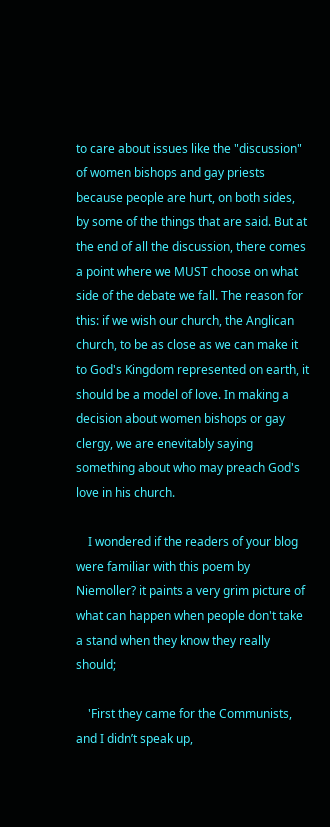to care about issues like the "discussion" of women bishops and gay priests because people are hurt, on both sides, by some of the things that are said. But at the end of all the discussion, there comes a point where we MUST choose on what side of the debate we fall. The reason for this: if we wish our church, the Anglican church, to be as close as we can make it to God's Kingdom represented on earth, it should be a model of love. In making a decision about women bishops or gay clergy, we are enevitably saying something about who may preach God's love in his church.

    I wondered if the readers of your blog were familiar with this poem by Niemoller? it paints a very grim picture of what can happen when people don't take a stand when they know they really should;

    'First they came for the Communists, and I didn’t speak up,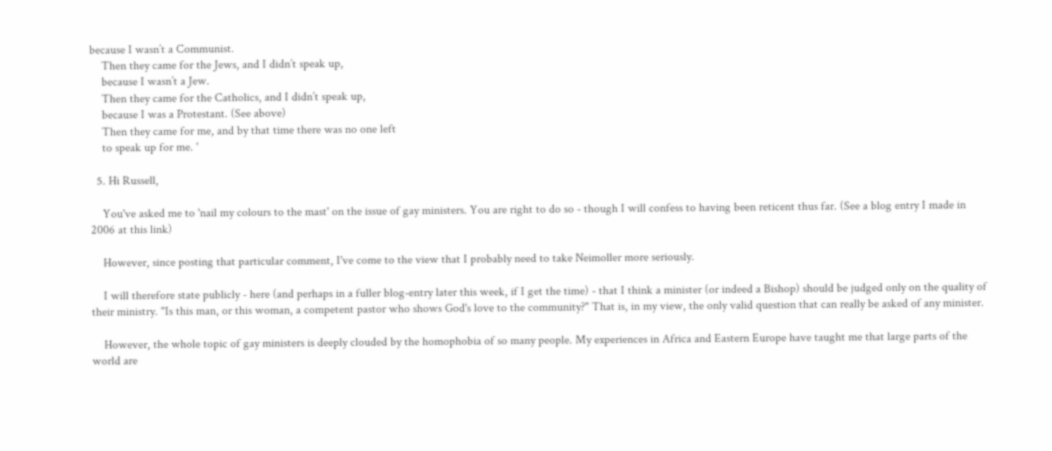because I wasn’t a Communist.
    Then they came for the Jews, and I didn’t speak up,
    because I wasn’t a Jew.
    Then they came for the Catholics, and I didn’t speak up,
    because I was a Protestant. (See above)
    Then they came for me, and by that time there was no one left
    to speak up for me. '

  5. Hi Russell,

    You've asked me to 'nail my colours to the mast' on the issue of gay ministers. You are right to do so - though I will confess to having been reticent thus far. (See a blog entry I made in 2006 at this link)

    However, since posting that particular comment, I've come to the view that I probably need to take Neimoller more seriously.

    I will therefore state publicly - here (and perhaps in a fuller blog-entry later this week, if I get the time) - that I think a minister (or indeed a Bishop) should be judged only on the quality of their ministry. "Is this man, or this woman, a competent pastor who shows God's love to the community?" That is, in my view, the only valid question that can really be asked of any minister.

    However, the whole topic of gay ministers is deeply clouded by the homophobia of so many people. My experiences in Africa and Eastern Europe have taught me that large parts of the world are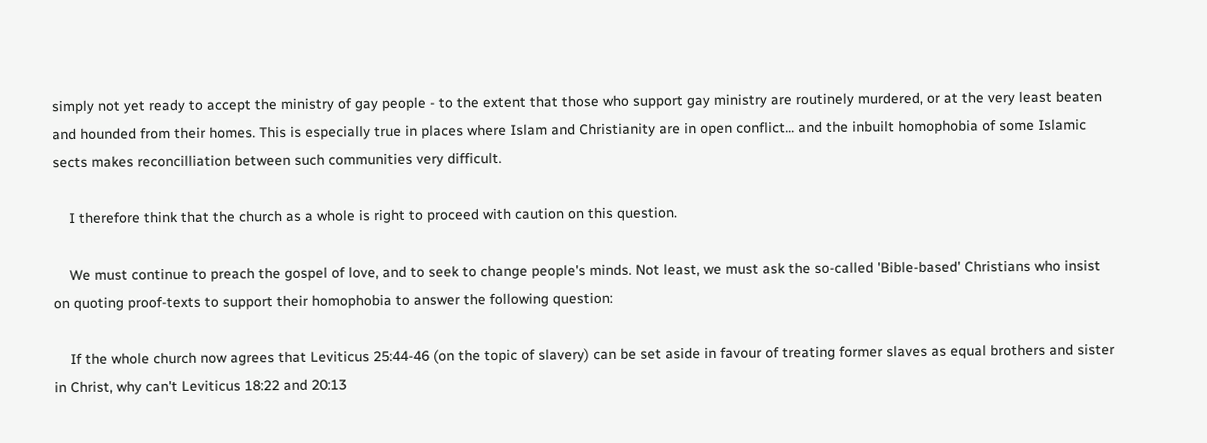simply not yet ready to accept the ministry of gay people - to the extent that those who support gay ministry are routinely murdered, or at the very least beaten and hounded from their homes. This is especially true in places where Islam and Christianity are in open conflict... and the inbuilt homophobia of some Islamic sects makes reconcilliation between such communities very difficult.

    I therefore think that the church as a whole is right to proceed with caution on this question.

    We must continue to preach the gospel of love, and to seek to change people's minds. Not least, we must ask the so-called 'Bible-based' Christians who insist on quoting proof-texts to support their homophobia to answer the following question:

    If the whole church now agrees that Leviticus 25:44-46 (on the topic of slavery) can be set aside in favour of treating former slaves as equal brothers and sister in Christ, why can't Leviticus 18:22 and 20:13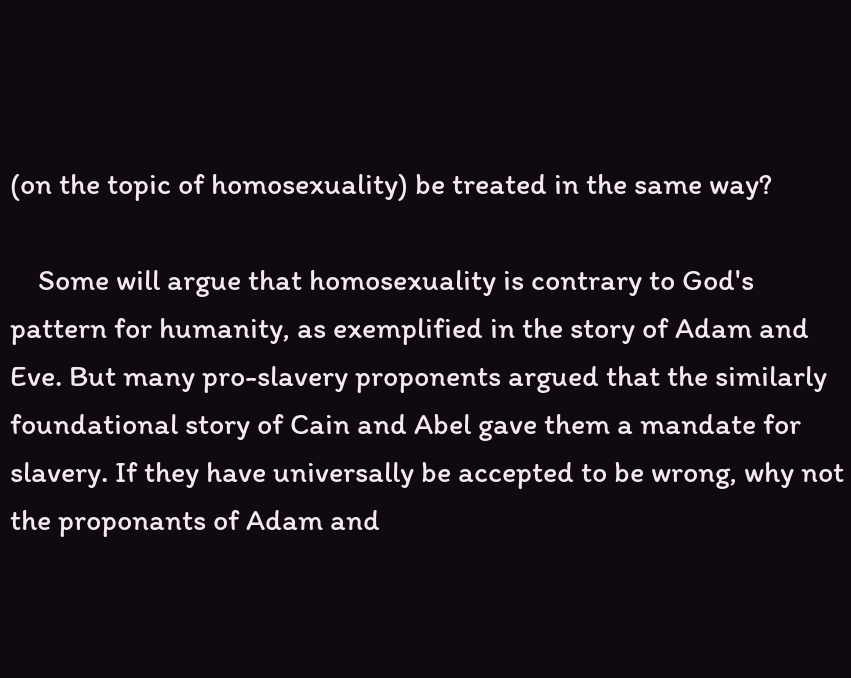(on the topic of homosexuality) be treated in the same way?

    Some will argue that homosexuality is contrary to God's pattern for humanity, as exemplified in the story of Adam and Eve. But many pro-slavery proponents argued that the similarly foundational story of Cain and Abel gave them a mandate for slavery. If they have universally be accepted to be wrong, why not the proponants of Adam and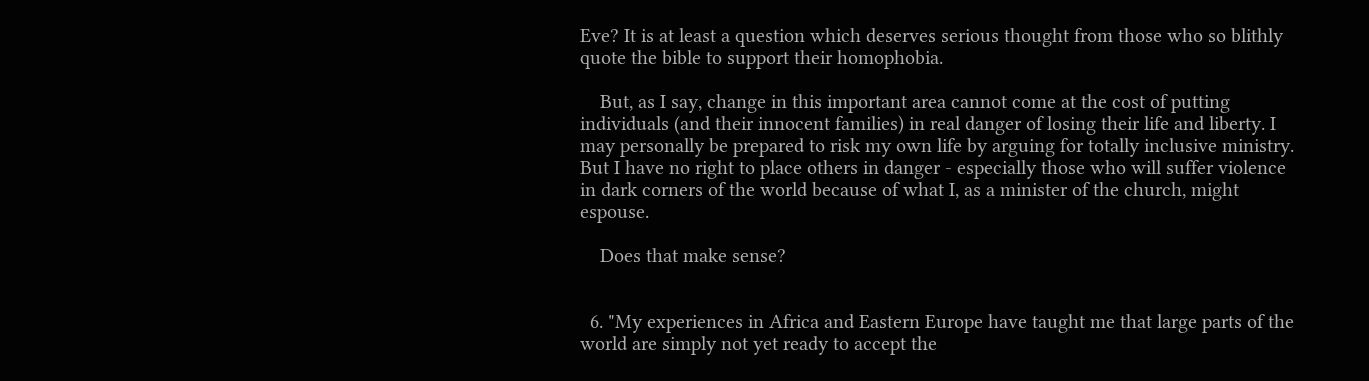Eve? It is at least a question which deserves serious thought from those who so blithly quote the bible to support their homophobia.

    But, as I say, change in this important area cannot come at the cost of putting individuals (and their innocent families) in real danger of losing their life and liberty. I may personally be prepared to risk my own life by arguing for totally inclusive ministry. But I have no right to place others in danger - especially those who will suffer violence in dark corners of the world because of what I, as a minister of the church, might espouse.

    Does that make sense?


  6. "My experiences in Africa and Eastern Europe have taught me that large parts of the world are simply not yet ready to accept the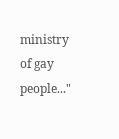ministry of gay people..."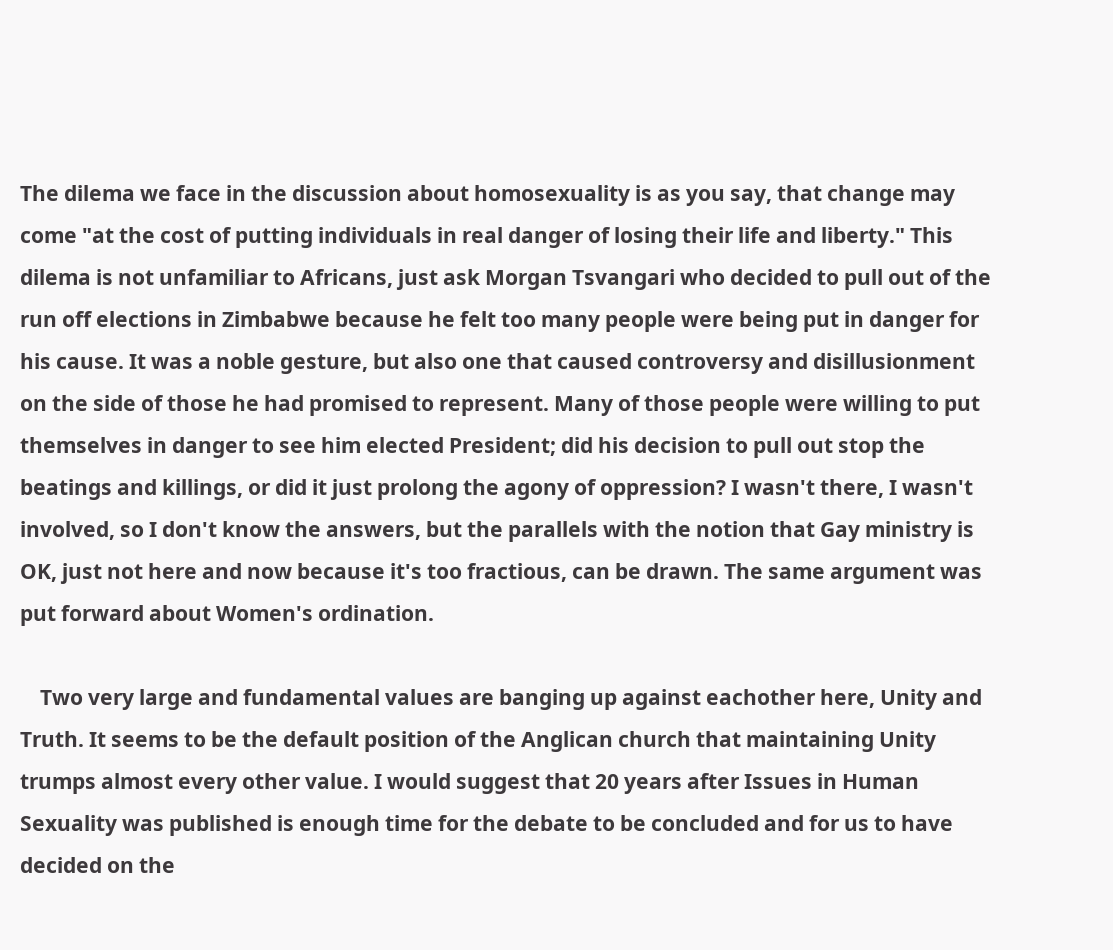The dilema we face in the discussion about homosexuality is as you say, that change may come "at the cost of putting individuals in real danger of losing their life and liberty." This dilema is not unfamiliar to Africans, just ask Morgan Tsvangari who decided to pull out of the run off elections in Zimbabwe because he felt too many people were being put in danger for his cause. It was a noble gesture, but also one that caused controversy and disillusionment on the side of those he had promised to represent. Many of those people were willing to put themselves in danger to see him elected President; did his decision to pull out stop the beatings and killings, or did it just prolong the agony of oppression? I wasn't there, I wasn't involved, so I don't know the answers, but the parallels with the notion that Gay ministry is OK, just not here and now because it's too fractious, can be drawn. The same argument was put forward about Women's ordination.

    Two very large and fundamental values are banging up against eachother here, Unity and Truth. It seems to be the default position of the Anglican church that maintaining Unity trumps almost every other value. I would suggest that 20 years after Issues in Human Sexuality was published is enough time for the debate to be concluded and for us to have decided on the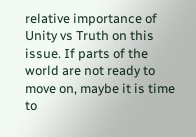relative importance of Unity vs Truth on this issue. If parts of the world are not ready to move on, maybe it is time to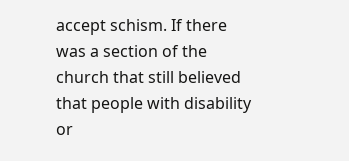accept schism. If there was a section of the church that still believed that people with disability or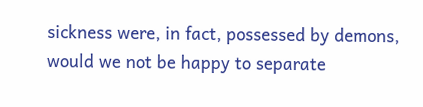sickness were, in fact, possessed by demons, would we not be happy to separate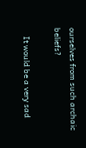ourselves from such archaic beliefs?

    It would be a very sad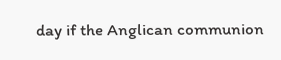day if the Anglican communion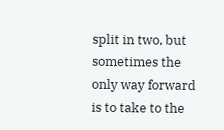split in two, but sometimes the only way forward is to take to the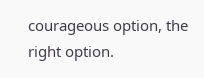courageous option, the right option.